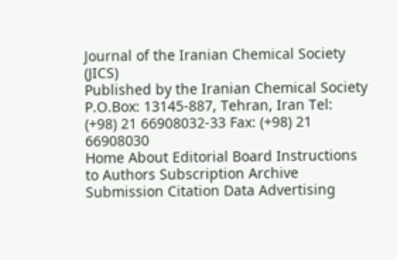Journal of the Iranian Chemical Society (JICS)
Published by the Iranian Chemical Society P.O.Box: 13145-887, Tehran, Iran Tel: (+98) 21 66908032-33 Fax: (+98) 21 66908030
Home About Editorial Board Instructions to Authors Subscription Archive Submission Citation Data Advertising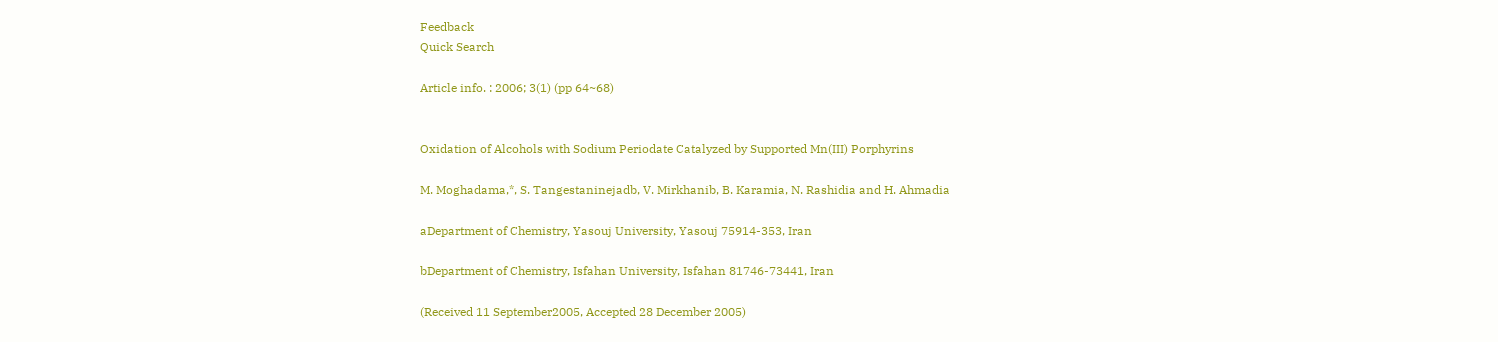Feedback
Quick Search

Article info. : 2006; 3(1) (pp 64~68)


Oxidation of Alcohols with Sodium Periodate Catalyzed by Supported Mn(III) Porphyrins

M. Moghadama,*, S. Tangestaninejadb, V. Mirkhanib, B. Karamia, N. Rashidia and H. Ahmadia

aDepartment of Chemistry, Yasouj University, Yasouj 75914-353, Iran

bDepartment of Chemistry, Isfahan University, Isfahan 81746-73441, Iran

(Received 11 September2005, Accepted 28 December 2005)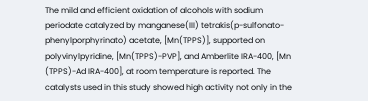The mild and efficient oxidation of alcohols with sodium periodate catalyzed by manganese(III) tetrakis(p-sulfonato-phenylporphyrinato) acetate, [Mn(TPPS)], supported on polyvinylpyridine, [Mn(TPPS)-PVP], and Amberlite IRA-400, [Mn (TPPS)-Ad IRA-400], at room temperature is reported. The catalysts used in this study showed high activity not only in the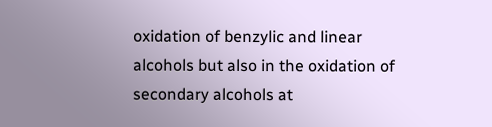oxidation of benzylic and linear alcohols but also in the oxidation of secondary alcohols at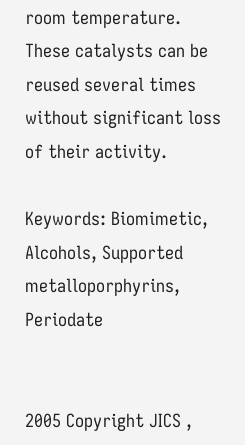room temperature. These catalysts can be reused several times without significant loss of their activity.

Keywords: Biomimetic, Alcohols, Supported metalloporphyrins, Periodate


2005 Copyright JICS ,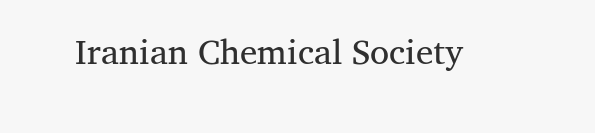Iranian Chemical Society